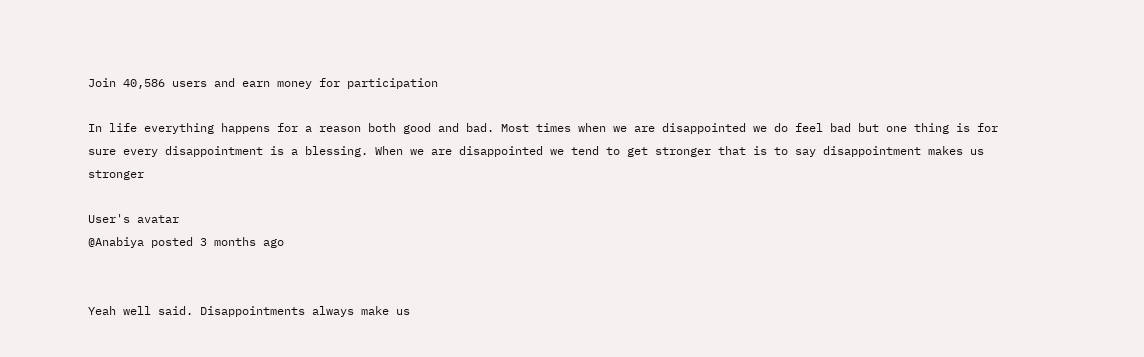Join 40,586 users and earn money for participation

In life everything happens for a reason both good and bad. Most times when we are disappointed we do feel bad but one thing is for sure every disappointment is a blessing. When we are disappointed we tend to get stronger that is to say disappointment makes us stronger

User's avatar
@Anabiya posted 3 months ago


Yeah well said. Disappointments always make us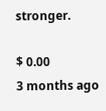stronger.

$ 0.00
3 months ago